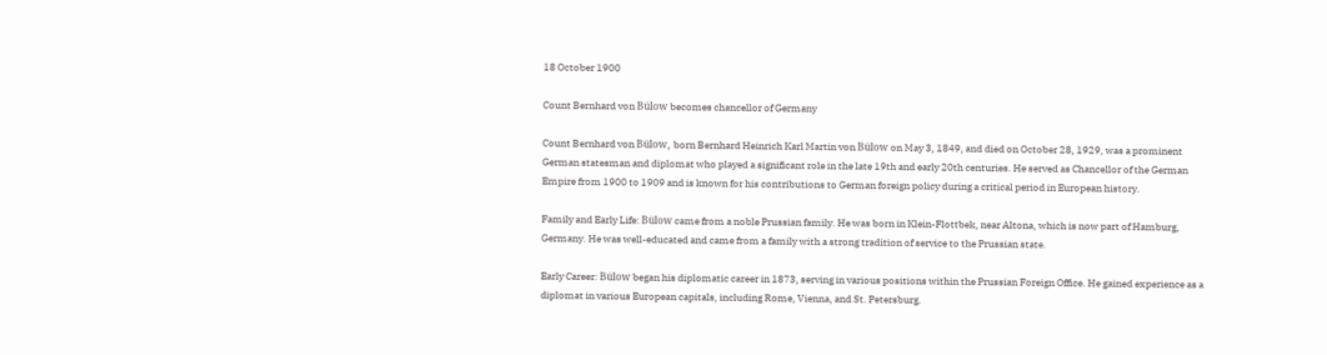18 October 1900

Count Bernhard von Bülow becomes chancellor of Germany

Count Bernhard von Bülow, born Bernhard Heinrich Karl Martin von Bülow on May 3, 1849, and died on October 28, 1929, was a prominent German statesman and diplomat who played a significant role in the late 19th and early 20th centuries. He served as Chancellor of the German Empire from 1900 to 1909 and is known for his contributions to German foreign policy during a critical period in European history.

Family and Early Life: Bülow came from a noble Prussian family. He was born in Klein-Flottbek, near Altona, which is now part of Hamburg, Germany. He was well-educated and came from a family with a strong tradition of service to the Prussian state.

Early Career: Bülow began his diplomatic career in 1873, serving in various positions within the Prussian Foreign Office. He gained experience as a diplomat in various European capitals, including Rome, Vienna, and St. Petersburg.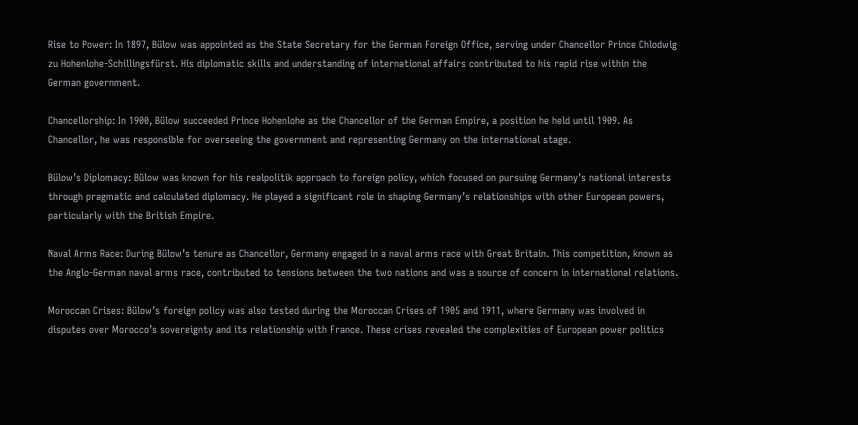Rise to Power: In 1897, Bülow was appointed as the State Secretary for the German Foreign Office, serving under Chancellor Prince Chlodwig zu Hohenlohe-Schillingsfürst. His diplomatic skills and understanding of international affairs contributed to his rapid rise within the German government.

Chancellorship: In 1900, Bülow succeeded Prince Hohenlohe as the Chancellor of the German Empire, a position he held until 1909. As Chancellor, he was responsible for overseeing the government and representing Germany on the international stage.

Bülow’s Diplomacy: Bülow was known for his realpolitik approach to foreign policy, which focused on pursuing Germany’s national interests through pragmatic and calculated diplomacy. He played a significant role in shaping Germany’s relationships with other European powers, particularly with the British Empire.

Naval Arms Race: During Bülow’s tenure as Chancellor, Germany engaged in a naval arms race with Great Britain. This competition, known as the Anglo-German naval arms race, contributed to tensions between the two nations and was a source of concern in international relations.

Moroccan Crises: Bülow’s foreign policy was also tested during the Moroccan Crises of 1905 and 1911, where Germany was involved in disputes over Morocco’s sovereignty and its relationship with France. These crises revealed the complexities of European power politics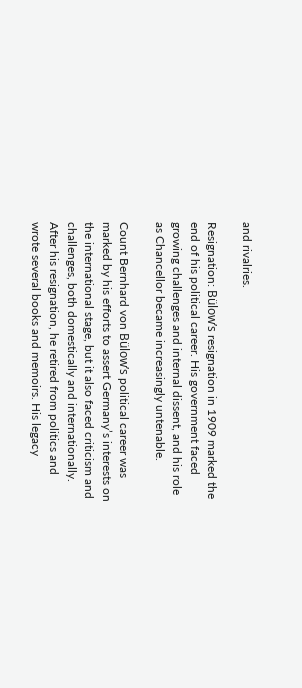and rivalries.

Resignation: Bülow’s resignation in 1909 marked the end of his political career. His government faced growing challenges and internal dissent, and his role as Chancellor became increasingly untenable.

Count Bernhard von Bülow’s political career was marked by his efforts to assert Germany’s interests on the international stage, but it also faced criticism and challenges, both domestically and internationally. After his resignation, he retired from politics and wrote several books and memoirs. His legacy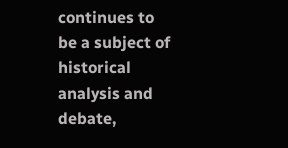continues to be a subject of historical analysis and debate,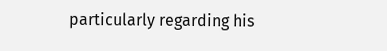particularly regarding his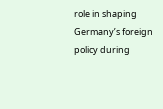role in shaping Germany’s foreign policy during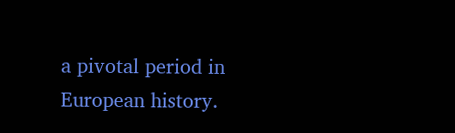a pivotal period in European history.